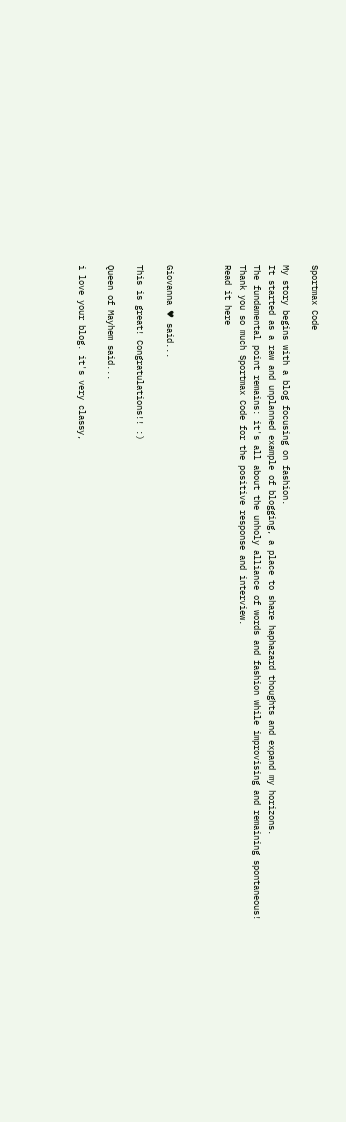Sportmax Code

My story begins with a blog focusing on fashion.
It started as a raw and unplanned example of blogging, a place to share haphazard thoughts and expand my horizons.
The fundamental point remains: it's all about the unholy alliance of words and fashion while improvising and remaining spontaneous!
Thank you so much Sportmax Code for the positive response and interview.
Read it here



Giovanna ♥ said...

This is great! Congratulations!! :)

Queen of Mayhem said...

i love your blog. it's very classy,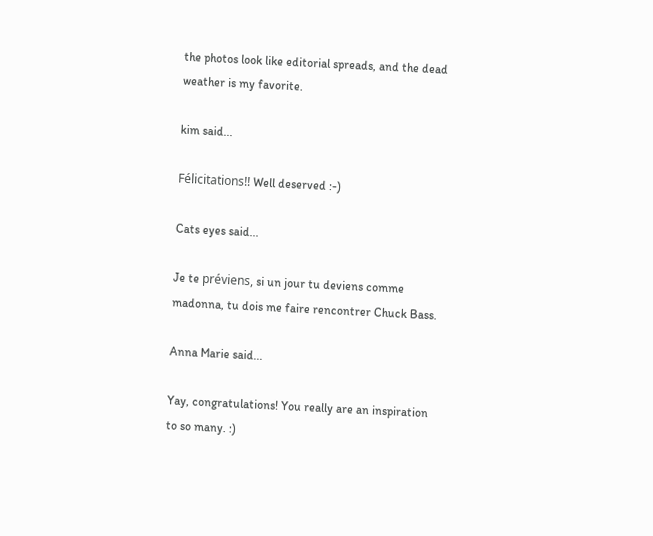the photos look like editorial spreads, and the dead weather is my favorite.

kim said...

Félicitations!! Well deserved :-)

Cats eyes said...

Je te préviens, si un jour tu deviens comme madonna, tu dois me faire rencontrer Chuck Bass.

Anna Marie said...

Yay, congratulations! You really are an inspiration to so many. :)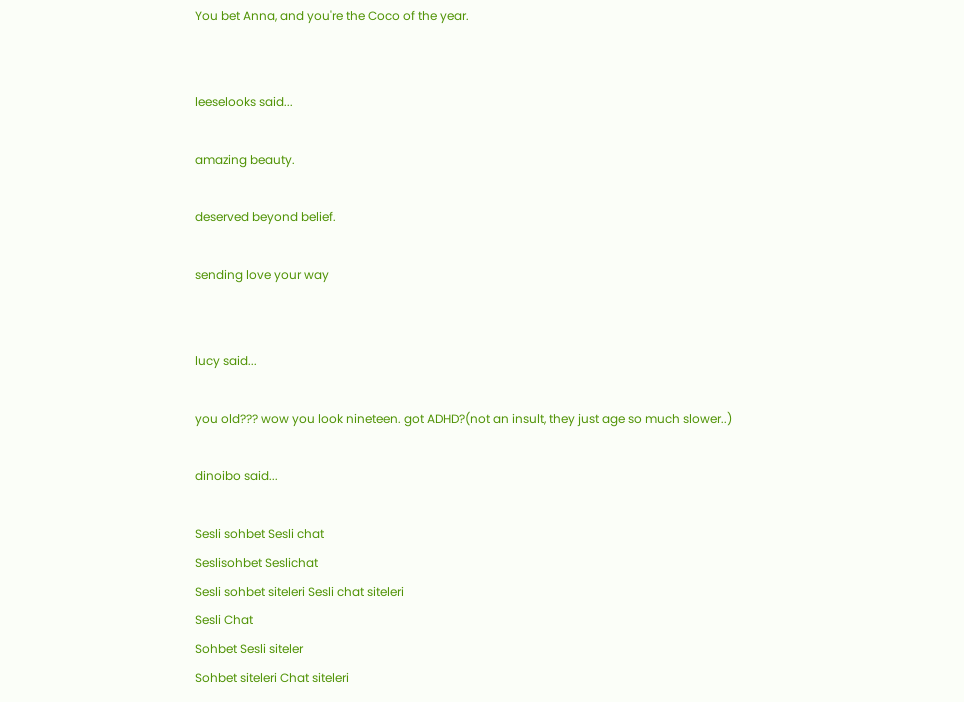You bet Anna, and you're the Coco of the year.


leeselooks said...

amazing beauty.

deserved beyond belief.

sending love your way


lucy said...

you old??? wow you look nineteen. got ADHD?(not an insult, they just age so much slower..)

dinoibo said...

Sesli sohbet Sesli chat
Seslisohbet Seslichat
Sesli sohbet siteleri Sesli chat siteleri
Sesli Chat
Sohbet Sesli siteler
Sohbet siteleri Chat siteleri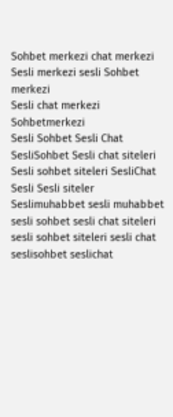Sohbet merkezi chat merkezi
Sesli merkezi sesli Sohbet merkezi
Sesli chat merkezi Sohbetmerkezi
Sesli Sohbet Sesli Chat
SesliSohbet Sesli chat siteleri
Sesli sohbet siteleri SesliChat
Sesli Sesli siteler
Seslimuhabbet sesli muhabbet
sesli sohbet sesli chat siteleri
sesli sohbet siteleri sesli chat
seslisohbet seslichat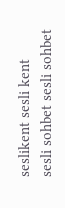seslikent sesli kent
sesli sohbet sesli sohbet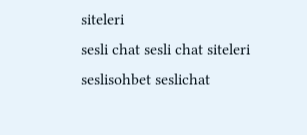siteleri
sesli chat sesli chat siteleri
seslisohbet seslichat